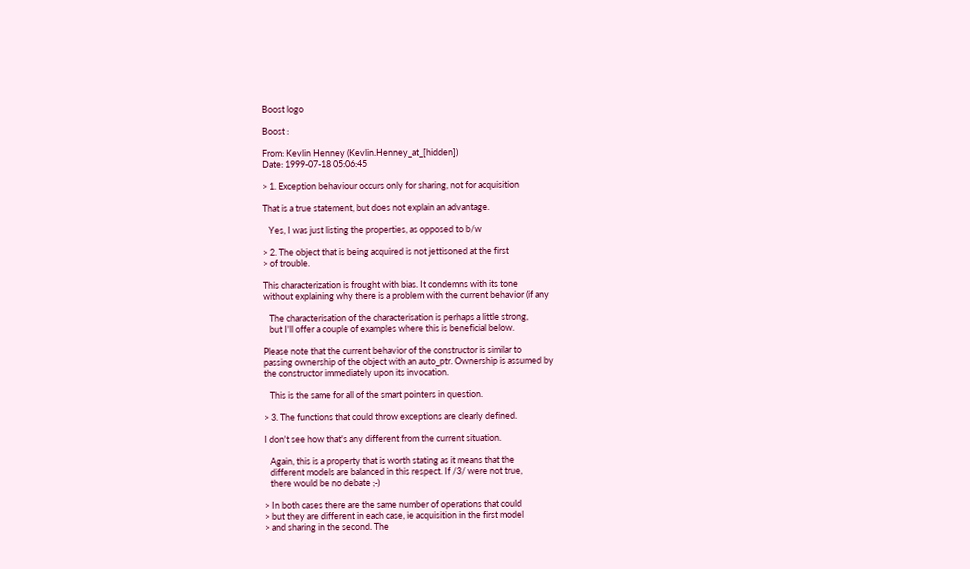Boost logo

Boost :

From: Kevlin Henney (Kevlin.Henney_at_[hidden])
Date: 1999-07-18 05:06:45

> 1. Exception behaviour occurs only for sharing, not for acquisition

That is a true statement, but does not explain an advantage.

   Yes, I was just listing the properties, as opposed to b/w

> 2. The object that is being acquired is not jettisoned at the first
> of trouble.

This characterization is frought with bias. It condemns with its tone
without explaining why there is a problem with the current behavior (if any

   The characterisation of the characterisation is perhaps a little strong,
   but I'll offer a couple of examples where this is beneficial below.

Please note that the current behavior of the constructor is similar to
passing ownership of the object with an auto_ptr. Ownership is assumed by
the constructor immediately upon its invocation.

   This is the same for all of the smart pointers in question.

> 3. The functions that could throw exceptions are clearly defined.

I don't see how that's any different from the current situation.

   Again, this is a property that is worth stating as it means that the
   different models are balanced in this respect. If /3/ were not true,
   there would be no debate ;-)

> In both cases there are the same number of operations that could
> but they are different in each case, ie acquisition in the first model
> and sharing in the second. The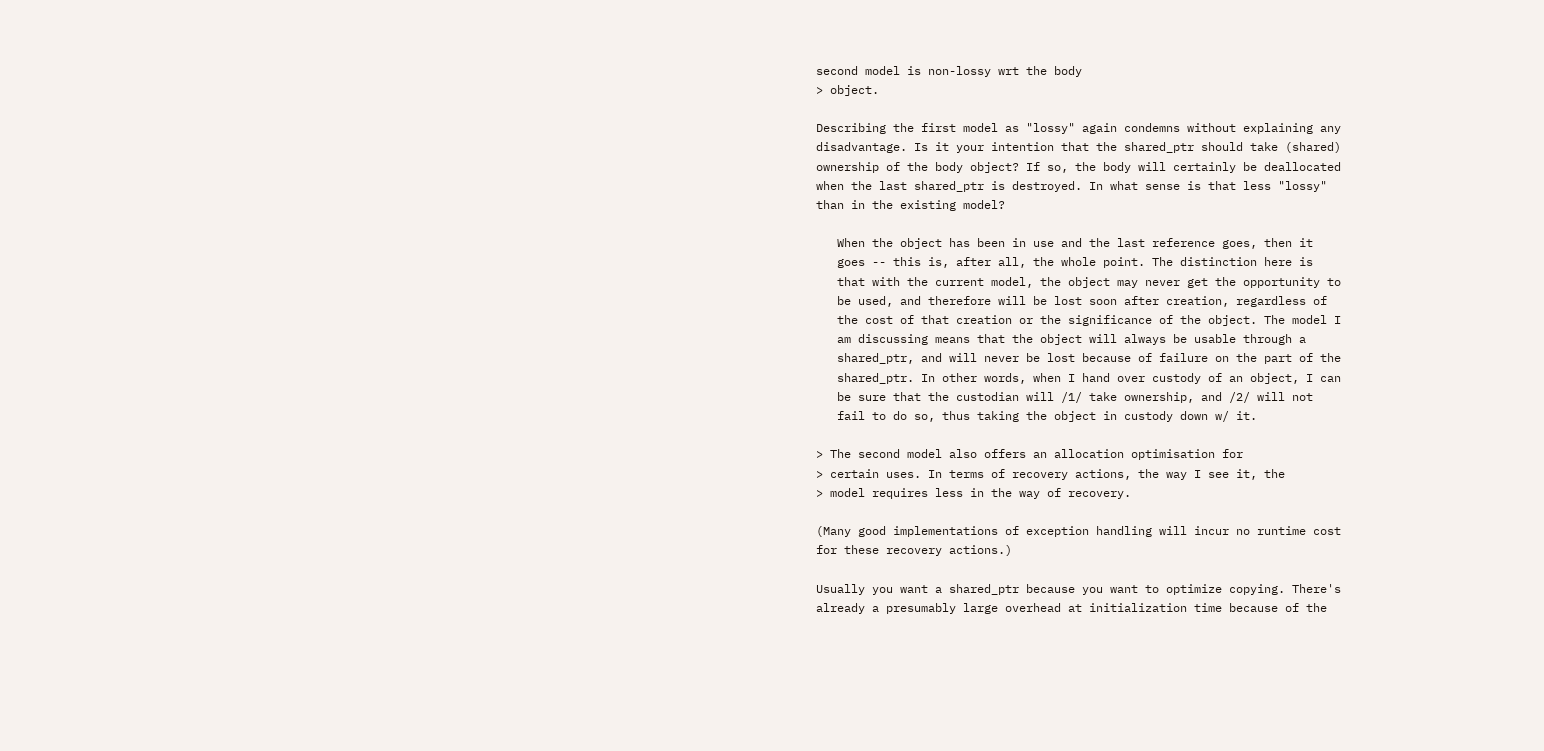second model is non-lossy wrt the body
> object.

Describing the first model as "lossy" again condemns without explaining any
disadvantage. Is it your intention that the shared_ptr should take (shared)
ownership of the body object? If so, the body will certainly be deallocated
when the last shared_ptr is destroyed. In what sense is that less "lossy"
than in the existing model?

   When the object has been in use and the last reference goes, then it
   goes -- this is, after all, the whole point. The distinction here is
   that with the current model, the object may never get the opportunity to
   be used, and therefore will be lost soon after creation, regardless of
   the cost of that creation or the significance of the object. The model I
   am discussing means that the object will always be usable through a
   shared_ptr, and will never be lost because of failure on the part of the
   shared_ptr. In other words, when I hand over custody of an object, I can
   be sure that the custodian will /1/ take ownership, and /2/ will not
   fail to do so, thus taking the object in custody down w/ it.

> The second model also offers an allocation optimisation for
> certain uses. In terms of recovery actions, the way I see it, the
> model requires less in the way of recovery.

(Many good implementations of exception handling will incur no runtime cost
for these recovery actions.)

Usually you want a shared_ptr because you want to optimize copying. There's
already a presumably large overhead at initialization time because of the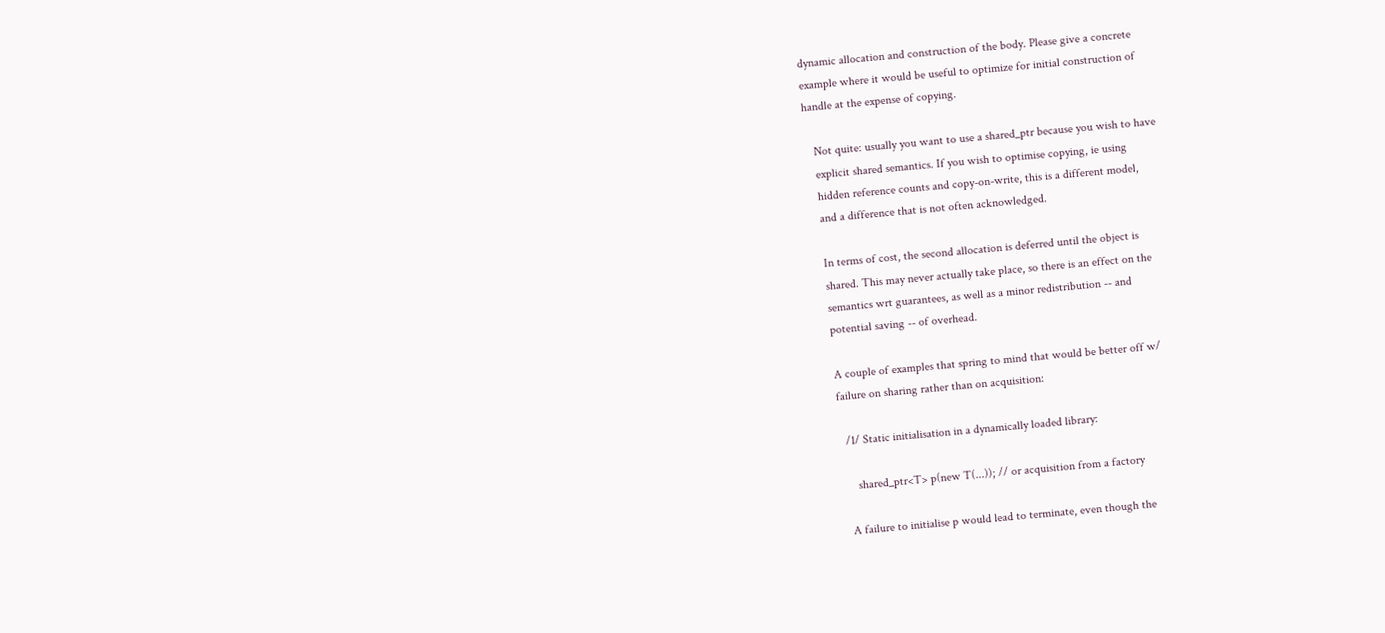dynamic allocation and construction of the body. Please give a concrete
example where it would be useful to optimize for initial construction of
handle at the expense of copying.

   Not quite: usually you want to use a shared_ptr because you wish to have
   explicit shared semantics. If you wish to optimise copying, ie using
   hidden reference counts and copy-on-write, this is a different model,
   and a difference that is not often acknowledged.

   In terms of cost, the second allocation is deferred until the object is
   shared. This may never actually take place, so there is an effect on the
   semantics wrt guarantees, as well as a minor redistribution -- and
   potential saving -- of overhead.

   A couple of examples that spring to mind that would be better off w/
   failure on sharing rather than on acquisition:

     /1/ Static initialisation in a dynamically loaded library:

        shared_ptr<T> p(new T(...)); // or acquisition from a factory

     A failure to initialise p would lead to terminate, even though the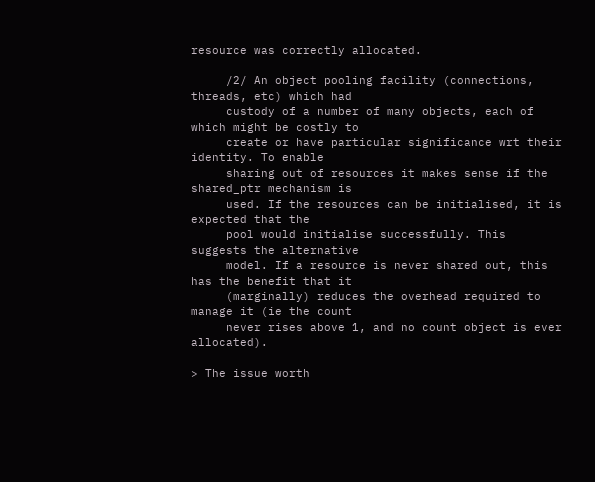resource was correctly allocated.

     /2/ An object pooling facility (connections, threads, etc) which had
     custody of a number of many objects, each of which might be costly to
     create or have particular significance wrt their identity. To enable
     sharing out of resources it makes sense if the shared_ptr mechanism is
     used. If the resources can be initialised, it is expected that the
     pool would initialise successfully. This suggests the alternative
     model. If a resource is never shared out, this has the benefit that it
     (marginally) reduces the overhead required to manage it (ie the count
     never rises above 1, and no count object is ever allocated).

> The issue worth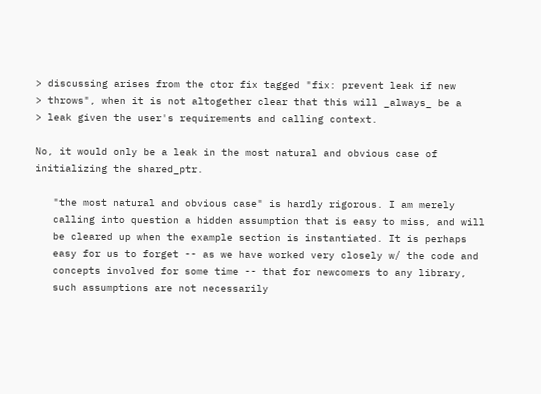> discussing arises from the ctor fix tagged "fix: prevent leak if new
> throws", when it is not altogether clear that this will _always_ be a
> leak given the user's requirements and calling context.

No, it would only be a leak in the most natural and obvious case of
initializing the shared_ptr.

   "the most natural and obvious case" is hardly rigorous. I am merely
   calling into question a hidden assumption that is easy to miss, and will
   be cleared up when the example section is instantiated. It is perhaps
   easy for us to forget -- as we have worked very closely w/ the code and
   concepts involved for some time -- that for newcomers to any library,
   such assumptions are not necessarily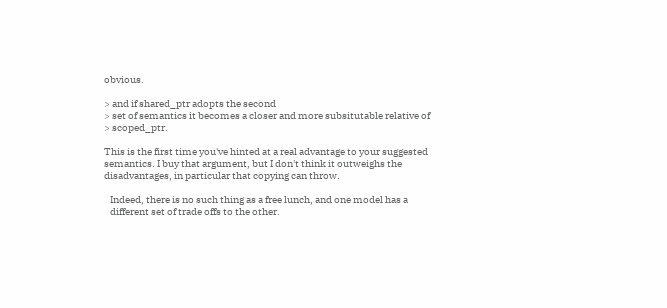obvious.

> and if shared_ptr adopts the second
> set of semantics it becomes a closer and more subsitutable relative of
> scoped_ptr.

This is the first time you've hinted at a real advantage to your suggested
semantics. I buy that argument, but I don't think it outweighs the
disadvantages, in particular that copying can throw.

   Indeed, there is no such thing as a free lunch, and one model has a
   different set of trade offs to the other.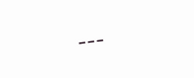---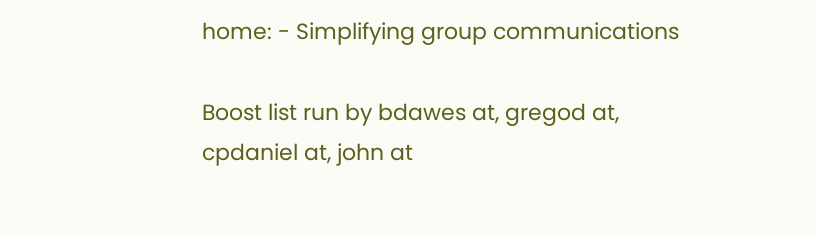home: - Simplifying group communications

Boost list run by bdawes at, gregod at, cpdaniel at, john at